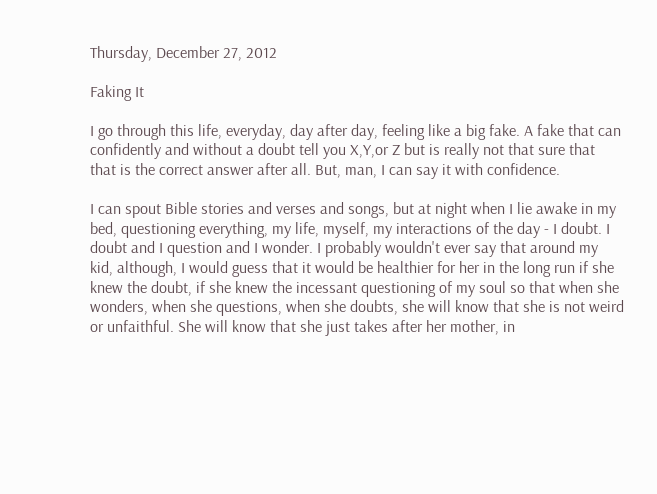Thursday, December 27, 2012

Faking It

I go through this life, everyday, day after day, feeling like a big fake. A fake that can confidently and without a doubt tell you X,Y,or Z but is really not that sure that that is the correct answer after all. But, man, I can say it with confidence.

I can spout Bible stories and verses and songs, but at night when I lie awake in my bed, questioning everything, my life, myself, my interactions of the day - I doubt. I doubt and I question and I wonder. I probably wouldn't ever say that around my kid, although, I would guess that it would be healthier for her in the long run if she knew the doubt, if she knew the incessant questioning of my soul so that when she wonders, when she questions, when she doubts, she will know that she is not weird or unfaithful. She will know that she just takes after her mother, in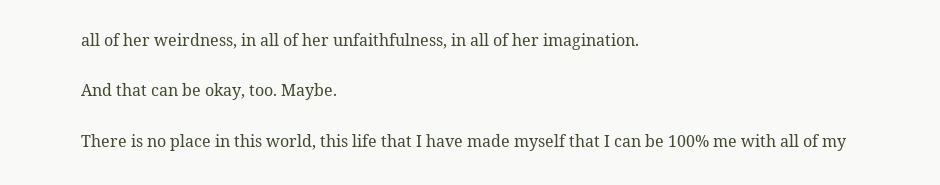all of her weirdness, in all of her unfaithfulness, in all of her imagination.

And that can be okay, too. Maybe.

There is no place in this world, this life that I have made myself that I can be 100% me with all of my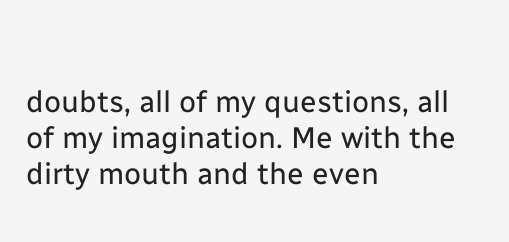doubts, all of my questions, all of my imagination. Me with the dirty mouth and the even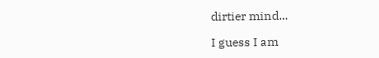dirtier mind...

I guess I am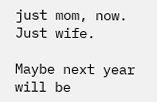just mom, now. Just wife.

Maybe next year will be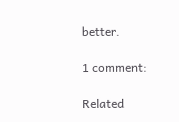better.

1 comment:

Related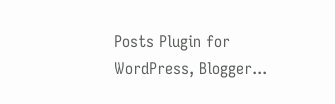Posts Plugin for WordPress, Blogger...